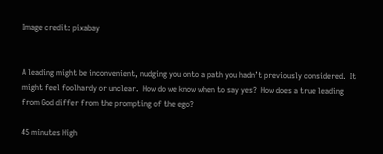Image credit: pixabay


A leading might be inconvenient, nudging you onto a path you hadn’t previously considered.  It might feel foolhardy or unclear.  How do we know when to say yes?  How does a true leading from God differ from the prompting of the ego?

45 minutes High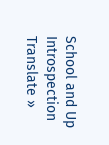School and Up Introspection
Translate »